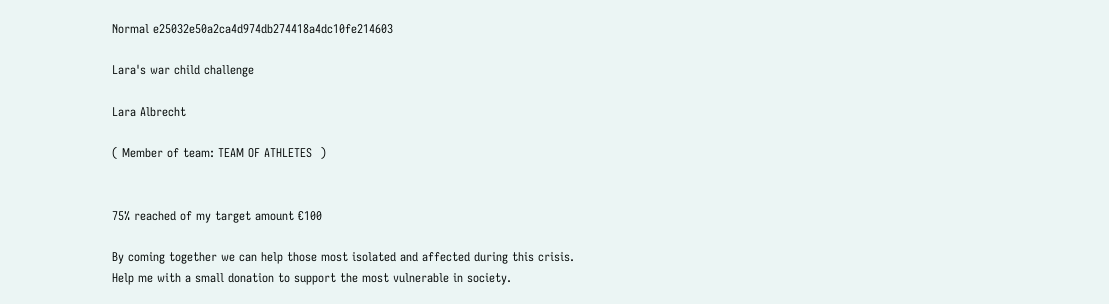Normal e25032e50a2ca4d974db274418a4dc10fe214603

Lara's war child challenge

Lara Albrecht

( Member of team: TEAM OF ATHLETES  )


75% reached of my target amount €100

By coming together we can help those most isolated and affected during this crisis. Help me with a small donation to support the most vulnerable in society.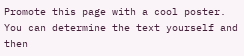Promote this page with a cool poster. You can determine the text yourself and then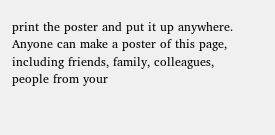print the poster and put it up anywhere. Anyone can make a poster of this page, including friends, family, colleagues, people from your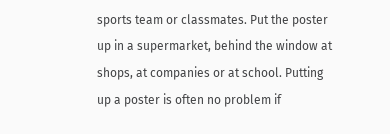sports team or classmates. Put the poster up in a supermarket, behind the window at shops, at companies or at school. Putting up a poster is often no problem if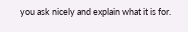you ask nicely and explain what it is for.